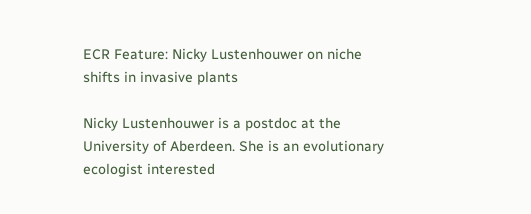ECR Feature: Nicky Lustenhouwer on niche shifts in invasive plants

Nicky Lustenhouwer is a postdoc at the University of Aberdeen. She is an evolutionary ecologist interested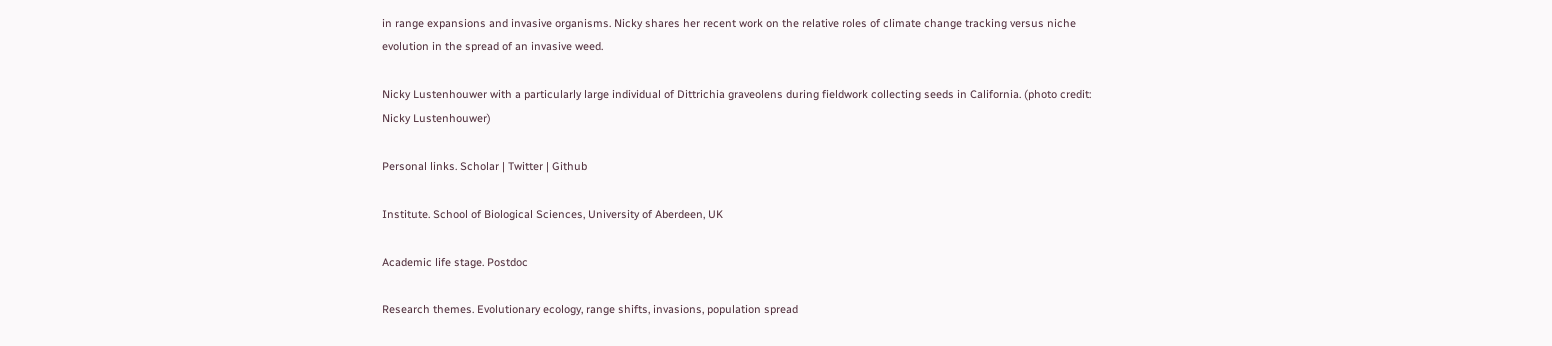in range expansions and invasive organisms. Nicky shares her recent work on the relative roles of climate change tracking versus niche evolution in the spread of an invasive weed.

Nicky Lustenhouwer with a particularly large individual of Dittrichia graveolens during fieldwork collecting seeds in California. (photo credit: Nicky Lustenhouwer)

Personal links. Scholar | Twitter | Github

Institute. School of Biological Sciences, University of Aberdeen, UK

Academic life stage. Postdoc

Research themes. Evolutionary ecology, range shifts, invasions, population spread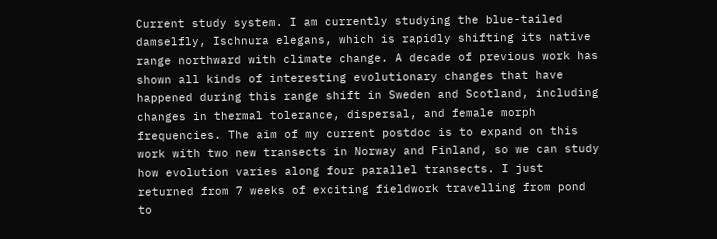Current study system. I am currently studying the blue-tailed damselfly, Ischnura elegans, which is rapidly shifting its native range northward with climate change. A decade of previous work has shown all kinds of interesting evolutionary changes that have happened during this range shift in Sweden and Scotland, including changes in thermal tolerance, dispersal, and female morph frequencies. The aim of my current postdoc is to expand on this work with two new transects in Norway and Finland, so we can study how evolution varies along four parallel transects. I just returned from 7 weeks of exciting fieldwork travelling from pond to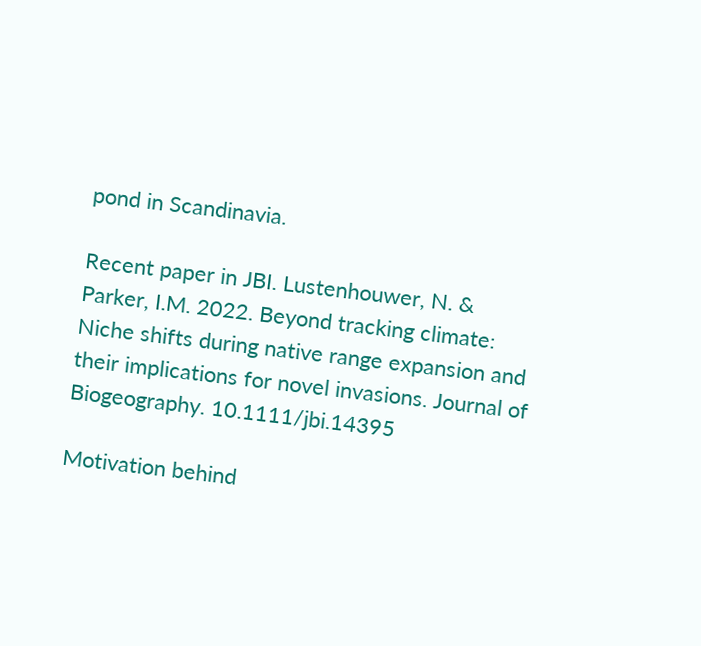pond in Scandinavia.

Recent paper in JBI. Lustenhouwer, N. & Parker, I.M. 2022. Beyond tracking climate: Niche shifts during native range expansion and their implications for novel invasions. Journal of Biogeography. 10.1111/jbi.14395

Motivation behind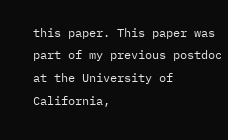this paper. This paper was part of my previous postdoc at the University of California,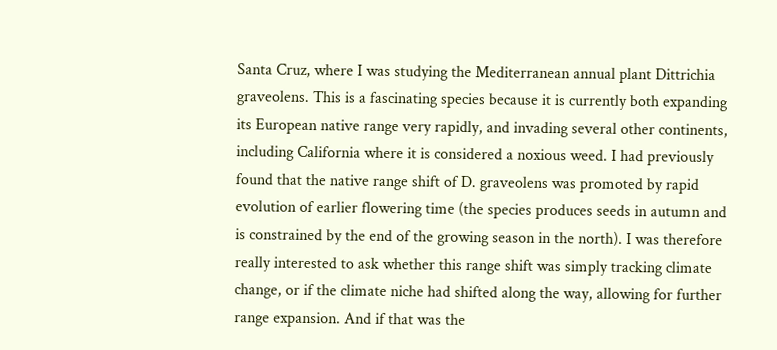Santa Cruz, where I was studying the Mediterranean annual plant Dittrichia graveolens. This is a fascinating species because it is currently both expanding its European native range very rapidly, and invading several other continents, including California where it is considered a noxious weed. I had previously found that the native range shift of D. graveolens was promoted by rapid evolution of earlier flowering time (the species produces seeds in autumn and is constrained by the end of the growing season in the north). I was therefore really interested to ask whether this range shift was simply tracking climate change, or if the climate niche had shifted along the way, allowing for further range expansion. And if that was the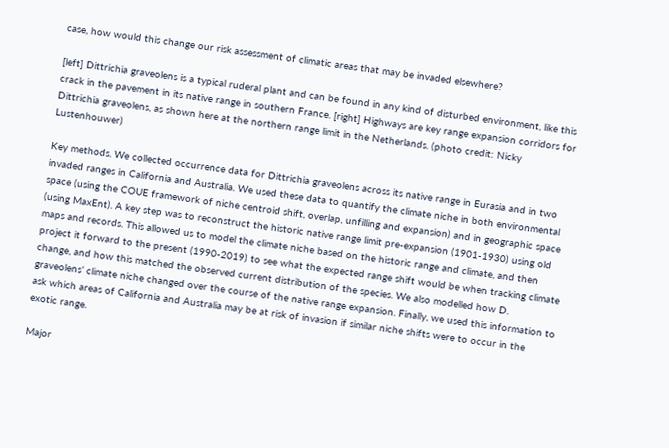case, how would this change our risk assessment of climatic areas that may be invaded elsewhere?

[left] Dittrichia graveolens is a typical ruderal plant and can be found in any kind of disturbed environment, like this crack in the pavement in its native range in southern France. [right] Highways are key range expansion corridors for Dittrichia graveolens, as shown here at the northern range limit in the Netherlands. (photo credit: Nicky Lustenhouwer)

Key methods. We collected occurrence data for Dittrichia graveolens across its native range in Eurasia and in two invaded ranges in California and Australia. We used these data to quantify the climate niche in both environmental space (using the COUE framework of niche centroid shift, overlap, unfilling and expansion) and in geographic space (using MaxEnt). A key step was to reconstruct the historic native range limit pre-expansion (1901-1930) using old maps and records. This allowed us to model the climate niche based on the historic range and climate, and then project it forward to the present (1990-2019) to see what the expected range shift would be when tracking climate change, and how this matched the observed current distribution of the species. We also modelled how D. graveolens’ climate niche changed over the course of the native range expansion. Finally, we used this information to ask which areas of California and Australia may be at risk of invasion if similar niche shifts were to occur in the exotic range.

Major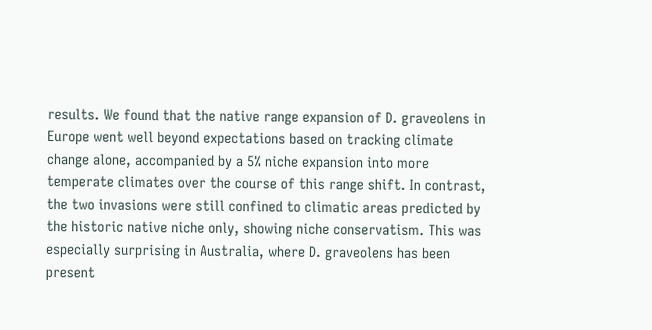results. We found that the native range expansion of D. graveolens in Europe went well beyond expectations based on tracking climate change alone, accompanied by a 5% niche expansion into more temperate climates over the course of this range shift. In contrast, the two invasions were still confined to climatic areas predicted by the historic native niche only, showing niche conservatism. This was especially surprising in Australia, where D. graveolens has been present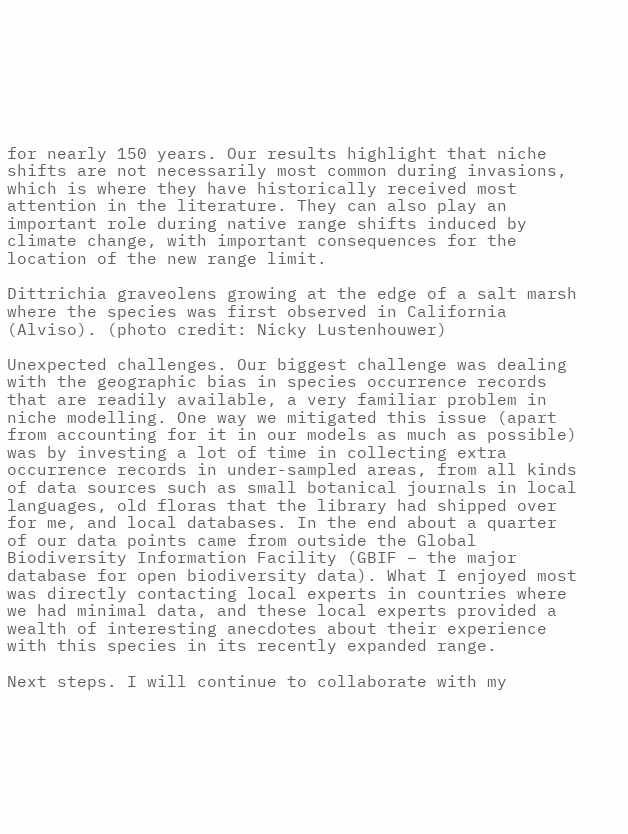for nearly 150 years. Our results highlight that niche shifts are not necessarily most common during invasions, which is where they have historically received most attention in the literature. They can also play an important role during native range shifts induced by climate change, with important consequences for the location of the new range limit.

Dittrichia graveolens growing at the edge of a salt marsh where the species was first observed in California (Alviso). (photo credit: Nicky Lustenhouwer)

Unexpected challenges. Our biggest challenge was dealing with the geographic bias in species occurrence records that are readily available, a very familiar problem in niche modelling. One way we mitigated this issue (apart from accounting for it in our models as much as possible) was by investing a lot of time in collecting extra occurrence records in under-sampled areas, from all kinds of data sources such as small botanical journals in local languages, old floras that the library had shipped over for me, and local databases. In the end about a quarter of our data points came from outside the Global Biodiversity Information Facility (GBIF – the major database for open biodiversity data). What I enjoyed most was directly contacting local experts in countries where we had minimal data, and these local experts provided a wealth of interesting anecdotes about their experience with this species in its recently expanded range.

Next steps. I will continue to collaborate with my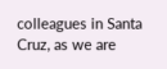colleagues in Santa Cruz, as we are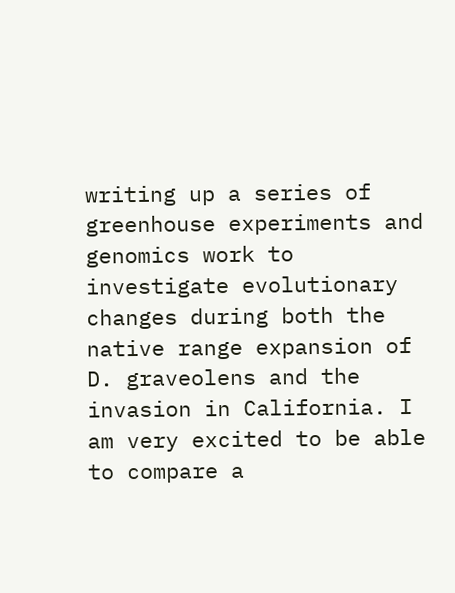writing up a series of greenhouse experiments and genomics work to investigate evolutionary changes during both the native range expansion of D. graveolens and the invasion in California. I am very excited to be able to compare a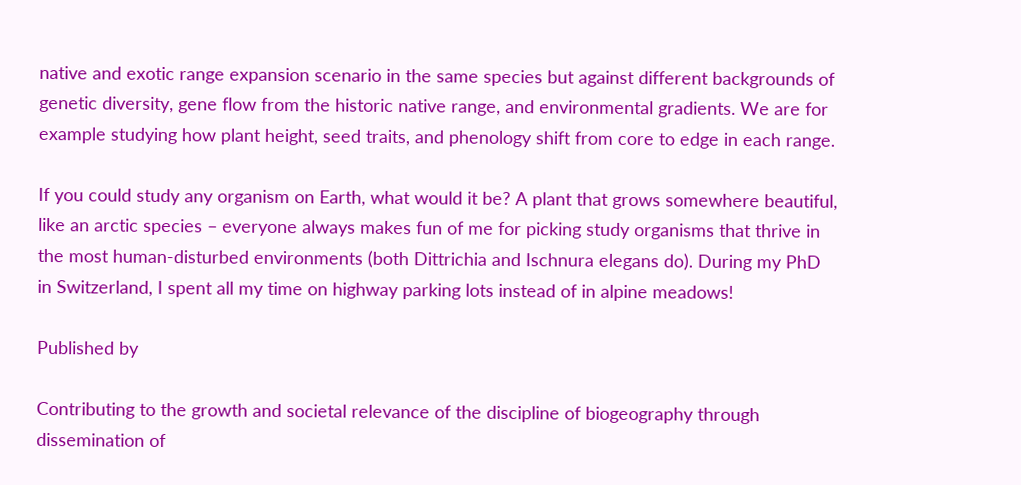native and exotic range expansion scenario in the same species but against different backgrounds of genetic diversity, gene flow from the historic native range, and environmental gradients. We are for example studying how plant height, seed traits, and phenology shift from core to edge in each range.

If you could study any organism on Earth, what would it be? A plant that grows somewhere beautiful, like an arctic species – everyone always makes fun of me for picking study organisms that thrive in the most human-disturbed environments (both Dittrichia and Ischnura elegans do). During my PhD in Switzerland, I spent all my time on highway parking lots instead of in alpine meadows!

Published by

Contributing to the growth and societal relevance of the discipline of biogeography through dissemination of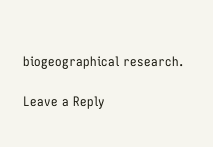biogeographical research.

Leave a Reply